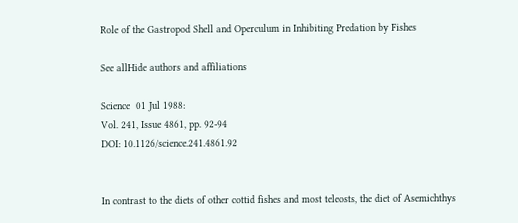Role of the Gastropod Shell and Operculum in Inhibiting Predation by Fishes

See allHide authors and affiliations

Science  01 Jul 1988:
Vol. 241, Issue 4861, pp. 92-94
DOI: 10.1126/science.241.4861.92


In contrast to the diets of other cottid fishes and most teleosts, the diet of Asemichthys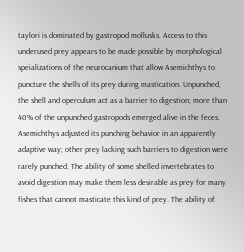taylori is dominated by gastropod mollusks. Access to this underused prey appears to be made possible by morphological speializations of the neurocanium that allow Asemichthys to puncture the shells of its prey during mastication. Unpunched, the shell and operculum act as a barrier to digestion; more than 40% of the unpunched gastropods emerged alive in the feces. Asemichthys adjusted its punching behavior in an apparently adaptive way; other prey lacking such barriers to digestion were rarely punched. The ability of some shelled invertebrates to avoid digestion may make them less desirable as prey for many fishes that cannot masticate this kind of prey. The ability of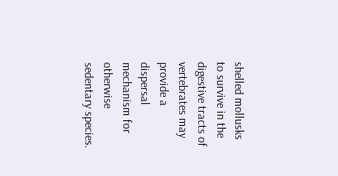shelled mollusks to survive in the digestive tracts of vertebrates may provide a dispersal mechanism for otherwise sedentary species.